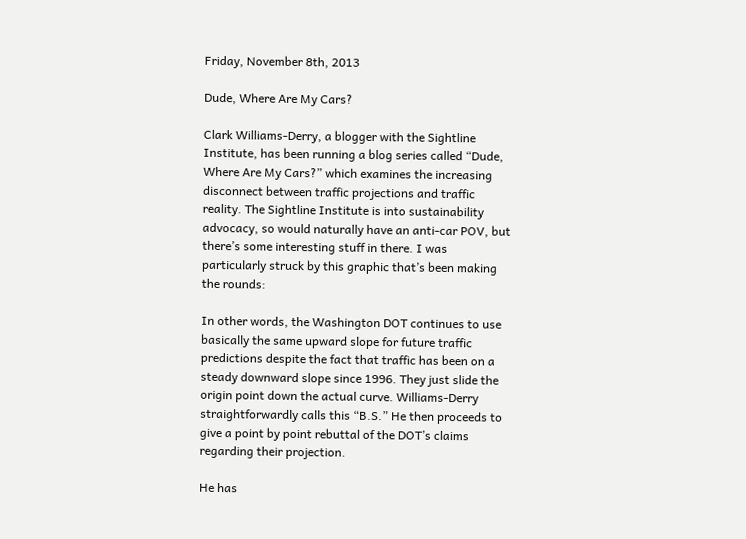Friday, November 8th, 2013

Dude, Where Are My Cars?

Clark Williams-Derry, a blogger with the Sightline Institute, has been running a blog series called “Dude, Where Are My Cars?” which examines the increasing disconnect between traffic projections and traffic reality. The Sightline Institute is into sustainability advocacy, so would naturally have an anti-car POV, but there’s some interesting stuff in there. I was particularly struck by this graphic that’s been making the rounds:

In other words, the Washington DOT continues to use basically the same upward slope for future traffic predictions despite the fact that traffic has been on a steady downward slope since 1996. They just slide the origin point down the actual curve. Williams-Derry straightforwardly calls this “B.S.” He then proceeds to give a point by point rebuttal of the DOT’s claims regarding their projection.

He has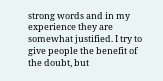strong words and in my experience they are somewhat justified. I try to give people the benefit of the doubt, but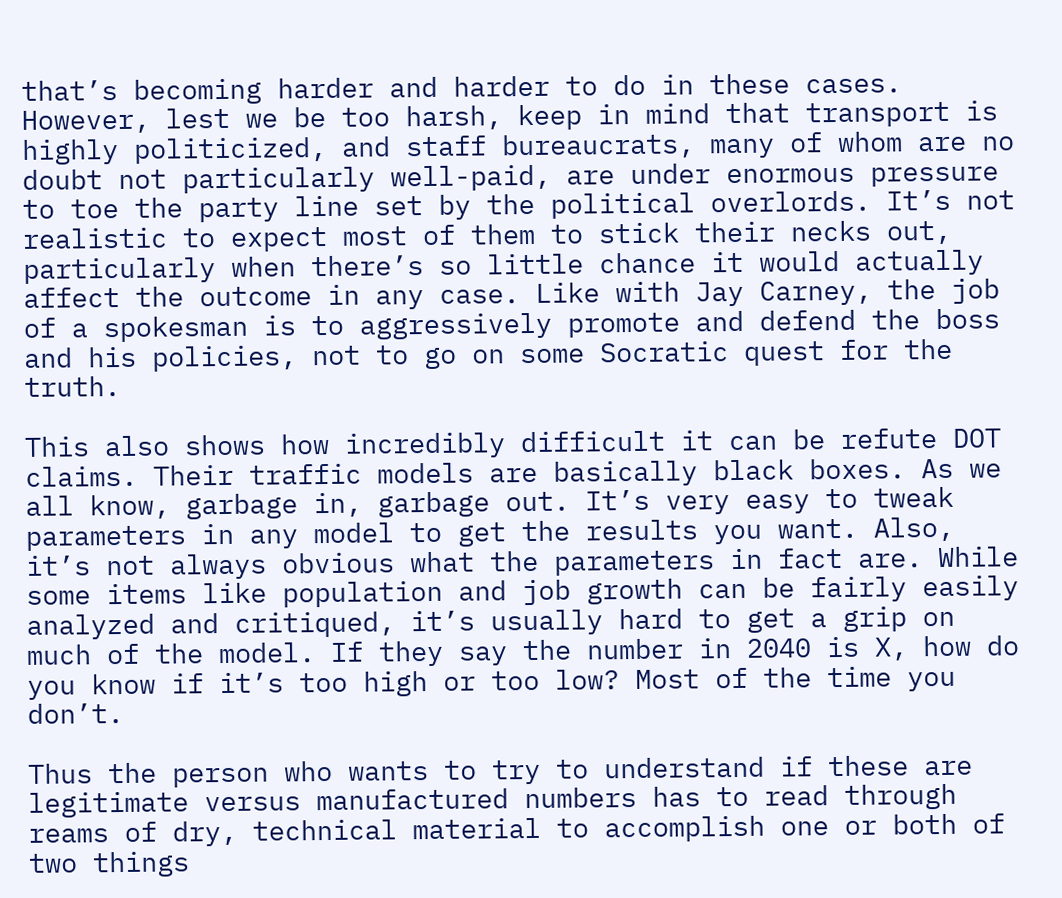that’s becoming harder and harder to do in these cases. However, lest we be too harsh, keep in mind that transport is highly politicized, and staff bureaucrats, many of whom are no doubt not particularly well-paid, are under enormous pressure to toe the party line set by the political overlords. It’s not realistic to expect most of them to stick their necks out, particularly when there’s so little chance it would actually affect the outcome in any case. Like with Jay Carney, the job of a spokesman is to aggressively promote and defend the boss and his policies, not to go on some Socratic quest for the truth.

This also shows how incredibly difficult it can be refute DOT claims. Their traffic models are basically black boxes. As we all know, garbage in, garbage out. It’s very easy to tweak parameters in any model to get the results you want. Also, it’s not always obvious what the parameters in fact are. While some items like population and job growth can be fairly easily analyzed and critiqued, it’s usually hard to get a grip on much of the model. If they say the number in 2040 is X, how do you know if it’s too high or too low? Most of the time you don’t.

Thus the person who wants to try to understand if these are legitimate versus manufactured numbers has to read through reams of dry, technical material to accomplish one or both of two things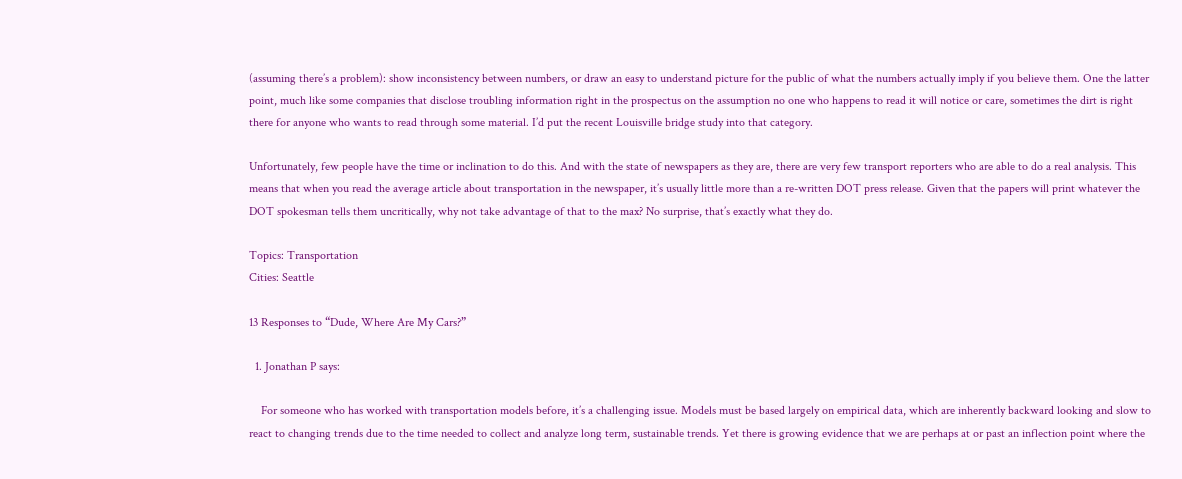(assuming there’s a problem): show inconsistency between numbers, or draw an easy to understand picture for the public of what the numbers actually imply if you believe them. One the latter point, much like some companies that disclose troubling information right in the prospectus on the assumption no one who happens to read it will notice or care, sometimes the dirt is right there for anyone who wants to read through some material. I’d put the recent Louisville bridge study into that category.

Unfortunately, few people have the time or inclination to do this. And with the state of newspapers as they are, there are very few transport reporters who are able to do a real analysis. This means that when you read the average article about transportation in the newspaper, it’s usually little more than a re-written DOT press release. Given that the papers will print whatever the DOT spokesman tells them uncritically, why not take advantage of that to the max? No surprise, that’s exactly what they do.

Topics: Transportation
Cities: Seattle

13 Responses to “Dude, Where Are My Cars?”

  1. Jonathan P says:

    For someone who has worked with transportation models before, it’s a challenging issue. Models must be based largely on empirical data, which are inherently backward looking and slow to react to changing trends due to the time needed to collect and analyze long term, sustainable trends. Yet there is growing evidence that we are perhaps at or past an inflection point where the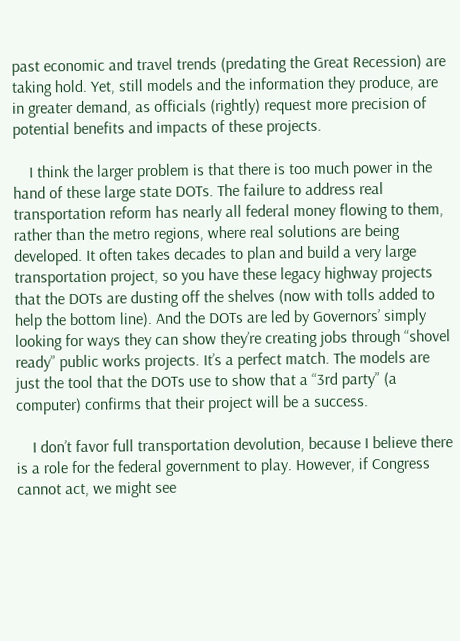past economic and travel trends (predating the Great Recession) are taking hold. Yet, still models and the information they produce, are in greater demand, as officials (rightly) request more precision of potential benefits and impacts of these projects.

    I think the larger problem is that there is too much power in the hand of these large state DOTs. The failure to address real transportation reform has nearly all federal money flowing to them, rather than the metro regions, where real solutions are being developed. It often takes decades to plan and build a very large transportation project, so you have these legacy highway projects that the DOTs are dusting off the shelves (now with tolls added to help the bottom line). And the DOTs are led by Governors’ simply looking for ways they can show they’re creating jobs through “shovel ready” public works projects. It’s a perfect match. The models are just the tool that the DOTs use to show that a “3rd party” (a computer) confirms that their project will be a success.

    I don’t favor full transportation devolution, because I believe there is a role for the federal government to play. However, if Congress cannot act, we might see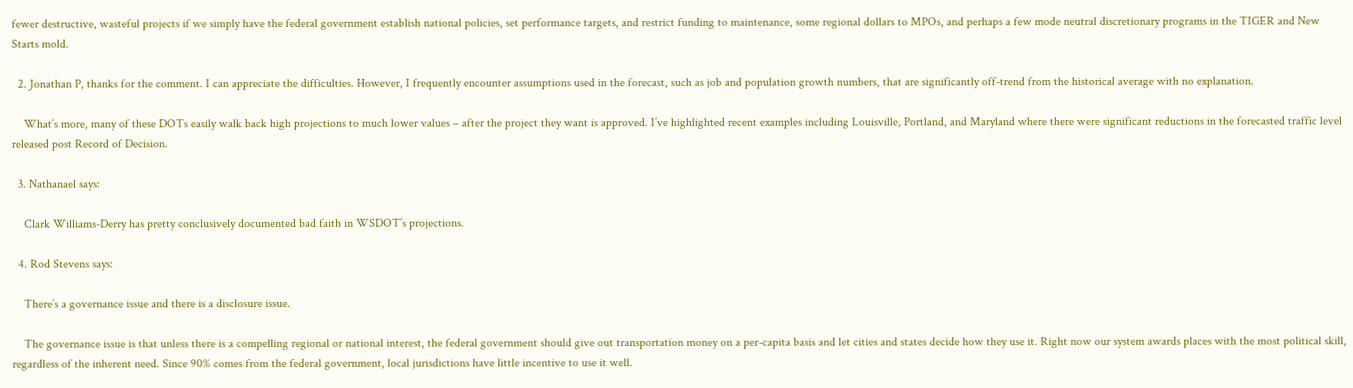fewer destructive, wasteful projects if we simply have the federal government establish national policies, set performance targets, and restrict funding to maintenance, some regional dollars to MPOs, and perhaps a few mode neutral discretionary programs in the TIGER and New Starts mold.

  2. Jonathan P, thanks for the comment. I can appreciate the difficulties. However, I frequently encounter assumptions used in the forecast, such as job and population growth numbers, that are significantly off-trend from the historical average with no explanation.

    What’s more, many of these DOTs easily walk back high projections to much lower values – after the project they want is approved. I’ve highlighted recent examples including Louisville, Portland, and Maryland where there were significant reductions in the forecasted traffic level released post Record of Decision.

  3. Nathanael says:

    Clark Williams-Derry has pretty conclusively documented bad faith in WSDOT’s projections.

  4. Rod Stevens says:

    There’s a governance issue and there is a disclosure issue.

    The governance issue is that unless there is a compelling regional or national interest, the federal government should give out transportation money on a per-capita basis and let cities and states decide how they use it. Right now our system awards places with the most political skill, regardless of the inherent need. Since 90% comes from the federal government, local jurisdictions have little incentive to use it well.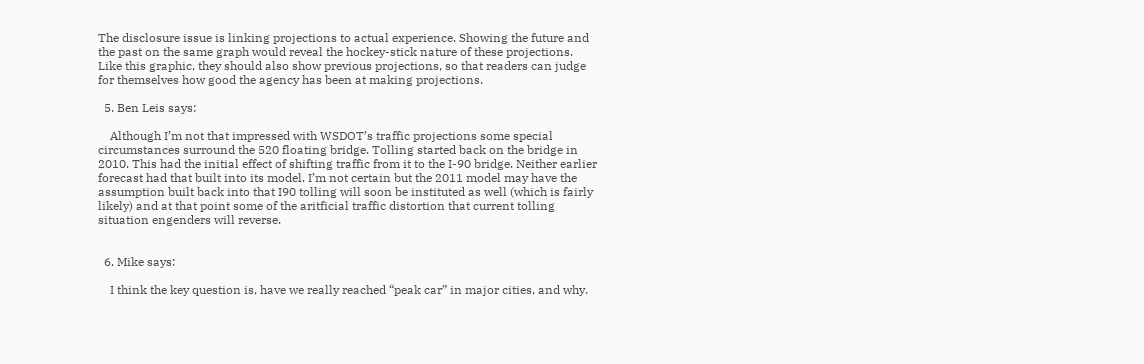The disclosure issue is linking projections to actual experience. Showing the future and the past on the same graph would reveal the hockey-stick nature of these projections. Like this graphic, they should also show previous projections, so that readers can judge for themselves how good the agency has been at making projections.

  5. Ben Leis says:

    Although I’m not that impressed with WSDOT’s traffic projections some special circumstances surround the 520 floating bridge. Tolling started back on the bridge in 2010. This had the initial effect of shifting traffic from it to the I-90 bridge. Neither earlier forecast had that built into its model. I’m not certain but the 2011 model may have the assumption built back into that I90 tolling will soon be instituted as well (which is fairly likely) and at that point some of the aritficial traffic distortion that current tolling situation engenders will reverse.


  6. Mike says:

    I think the key question is, have we really reached “peak car” in major cities, and why.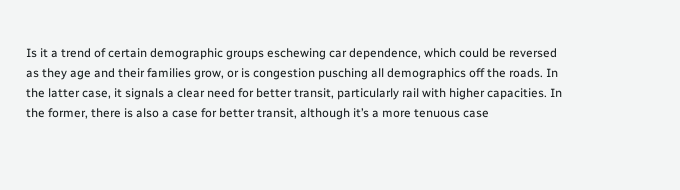Is it a trend of certain demographic groups eschewing car dependence, which could be reversed as they age and their families grow, or is congestion pusching all demographics off the roads. In the latter case, it signals a clear need for better transit, particularly rail with higher capacities. In the former, there is also a case for better transit, although it’s a more tenuous case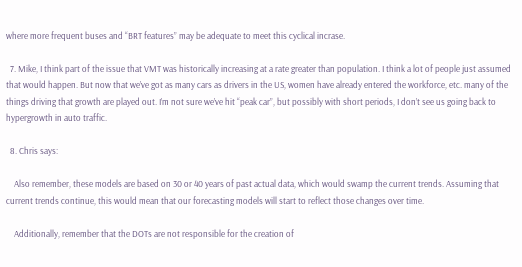where more frequent buses and “BRT features” may be adequate to meet this cyclical incrase.

  7. Mike, I think part of the issue that VMT was historically increasing at a rate greater than population. I think a lot of people just assumed that would happen. But now that we’ve got as many cars as drivers in the US, women have already entered the workforce, etc. many of the things driving that growth are played out. I’m not sure we’ve hit “peak car”, but possibly with short periods, I don’t see us going back to hypergrowth in auto traffic.

  8. Chris says:

    Also remember, these models are based on 30 or 40 years of past actual data, which would swamp the current trends. Assuming that current trends continue, this would mean that our forecasting models will start to reflect those changes over time.

    Additionally, remember that the DOTs are not responsible for the creation of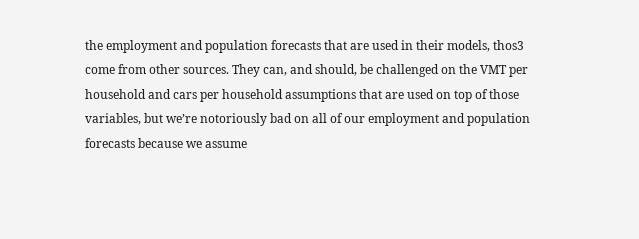the employment and population forecasts that are used in their models, thos3 come from other sources. They can, and should, be challenged on the VMT per household and cars per household assumptions that are used on top of those variables, but we’re notoriously bad on all of our employment and population forecasts because we assume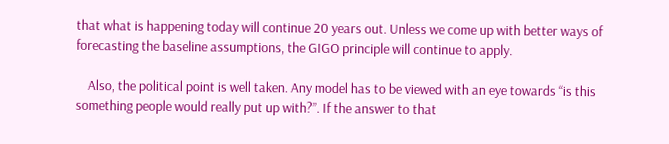that what is happening today will continue 20 years out. Unless we come up with better ways of forecasting the baseline assumptions, the GIGO principle will continue to apply.

    Also, the political point is well taken. Any model has to be viewed with an eye towards “is this something people would really put up with?”. If the answer to that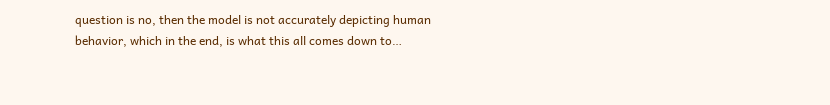question is no, then the model is not accurately depicting human behavior, which in the end, is what this all comes down to…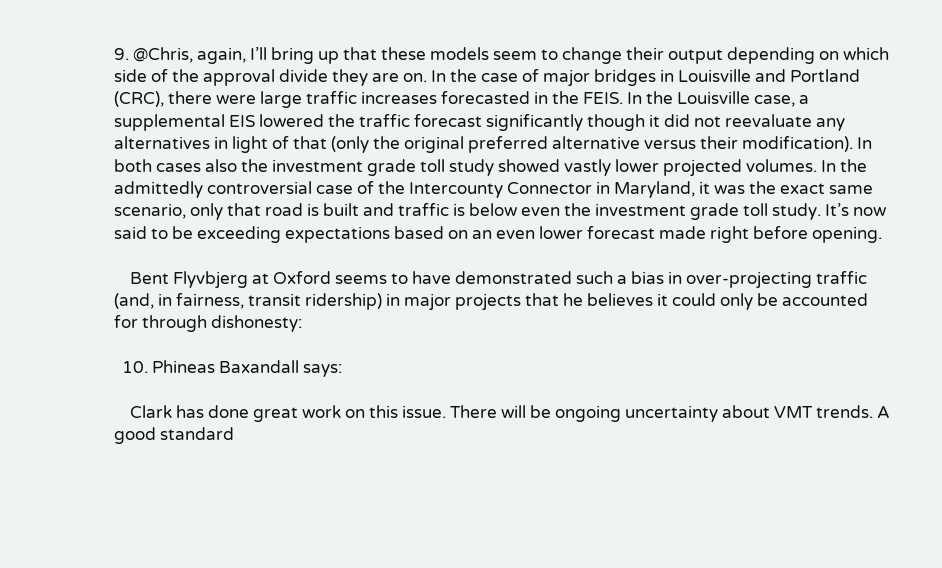9. @Chris, again, I’ll bring up that these models seem to change their output depending on which side of the approval divide they are on. In the case of major bridges in Louisville and Portland (CRC), there were large traffic increases forecasted in the FEIS. In the Louisville case, a supplemental EIS lowered the traffic forecast significantly though it did not reevaluate any alternatives in light of that (only the original preferred alternative versus their modification). In both cases also the investment grade toll study showed vastly lower projected volumes. In the admittedly controversial case of the Intercounty Connector in Maryland, it was the exact same scenario, only that road is built and traffic is below even the investment grade toll study. It’s now said to be exceeding expectations based on an even lower forecast made right before opening.

    Bent Flyvbjerg at Oxford seems to have demonstrated such a bias in over-projecting traffic (and, in fairness, transit ridership) in major projects that he believes it could only be accounted for through dishonesty:

  10. Phineas Baxandall says:

    Clark has done great work on this issue. There will be ongoing uncertainty about VMT trends. A good standard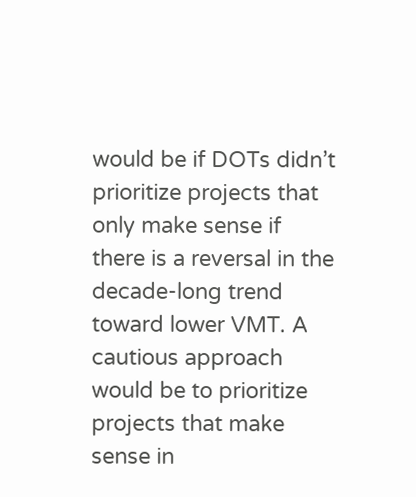would be if DOTs didn’t prioritize projects that only make sense if there is a reversal in the decade-long trend toward lower VMT. A cautious approach would be to prioritize projects that make sense in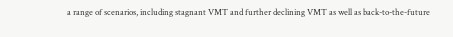a range of scenarios, including stagnant VMT and further declining VMT as well as back-to-the-future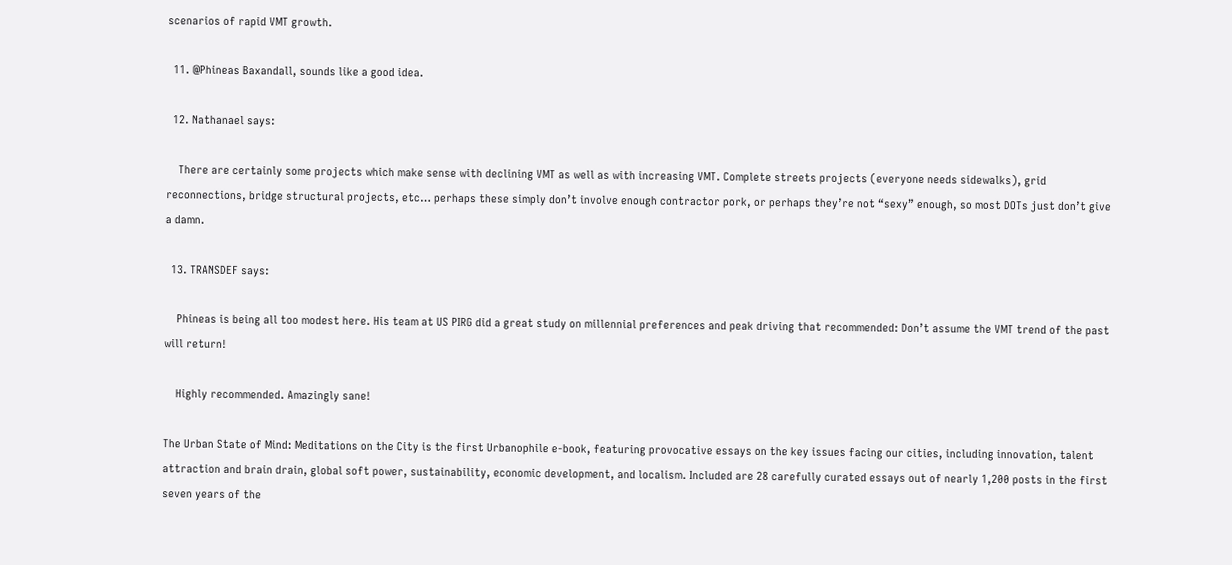scenarios of rapid VMT growth.

  11. @Phineas Baxandall, sounds like a good idea.

  12. Nathanael says:

    There are certainly some projects which make sense with declining VMT as well as with increasing VMT. Complete streets projects (everyone needs sidewalks), grid reconnections, bridge structural projects, etc… perhaps these simply don’t involve enough contractor pork, or perhaps they’re not “sexy” enough, so most DOTs just don’t give a damn.

  13. TRANSDEF says:

    Phineas is being all too modest here. His team at US PIRG did a great study on millennial preferences and peak driving that recommended: Don’t assume the VMT trend of the past will return!

    Highly recommended. Amazingly sane!

The Urban State of Mind: Meditations on the City is the first Urbanophile e-book, featuring provocative essays on the key issues facing our cities, including innovation, talent attraction and brain drain, global soft power, sustainability, economic development, and localism. Included are 28 carefully curated essays out of nearly 1,200 posts in the first seven years of the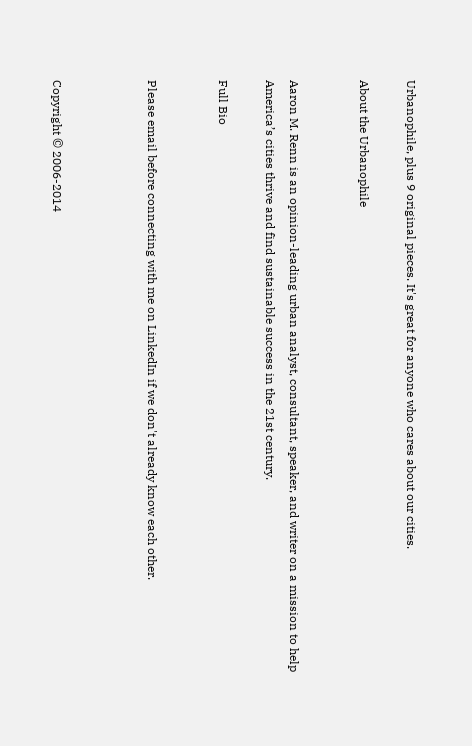Urbanophile, plus 9 original pieces. It's great for anyone who cares about our cities.

About the Urbanophile


Aaron M. Renn is an opinion-leading urban analyst, consultant, speaker, and writer on a mission to help America’s cities thrive and find sustainable success in the 21st century.

Full Bio


Please email before connecting with me on LinkedIn if we don't already know each other.



Copyright © 2006-2014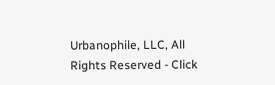Urbanophile, LLC, All Rights Reserved - Click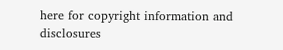here for copyright information and disclosures